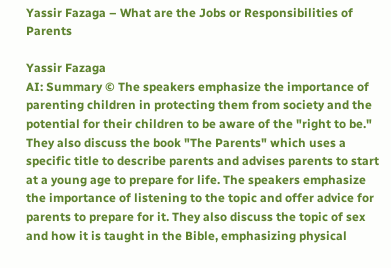Yassir Fazaga – What are the Jobs or Responsibilities of Parents

Yassir Fazaga
AI: Summary © The speakers emphasize the importance of parenting children in protecting them from society and the potential for their children to be aware of the "right to be." They also discuss the book "The Parents" which uses a specific title to describe parents and advises parents to start at a young age to prepare for life. The speakers emphasize the importance of listening to the topic and offer advice for parents to prepare for it. They also discuss the topic of sex and how it is taught in the Bible, emphasizing physical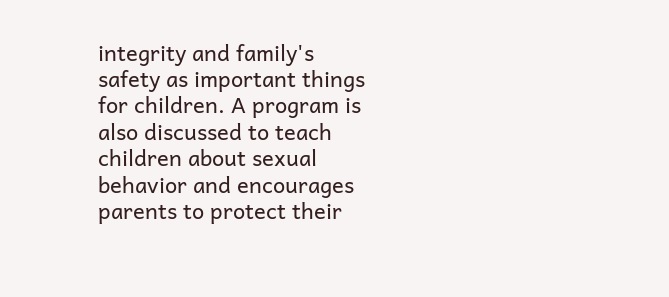integrity and family's safety as important things for children. A program is also discussed to teach children about sexual behavior and encourages parents to protect their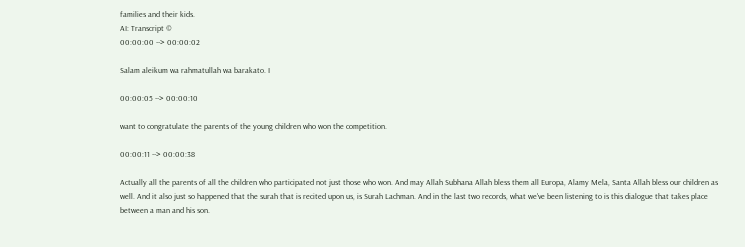families and their kids.
AI: Transcript ©
00:00:00 --> 00:00:02

Salam aleikum wa rahmatullah wa barakato. I

00:00:05 --> 00:00:10

want to congratulate the parents of the young children who won the competition.

00:00:11 --> 00:00:38

Actually all the parents of all the children who participated not just those who won. And may Allah Subhana Allah bless them all Europa, Alamy Mela, Santa Allah bless our children as well. And it also just so happened that the surah that is recited upon us, is Surah Lachman. And in the last two records, what we've been listening to is this dialogue that takes place between a man and his son.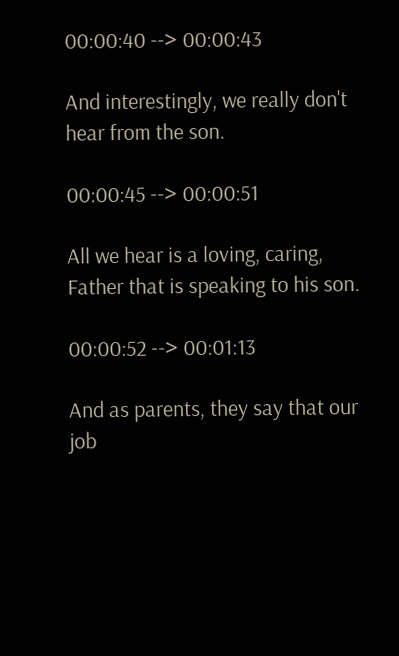00:00:40 --> 00:00:43

And interestingly, we really don't hear from the son.

00:00:45 --> 00:00:51

All we hear is a loving, caring, Father that is speaking to his son.

00:00:52 --> 00:01:13

And as parents, they say that our job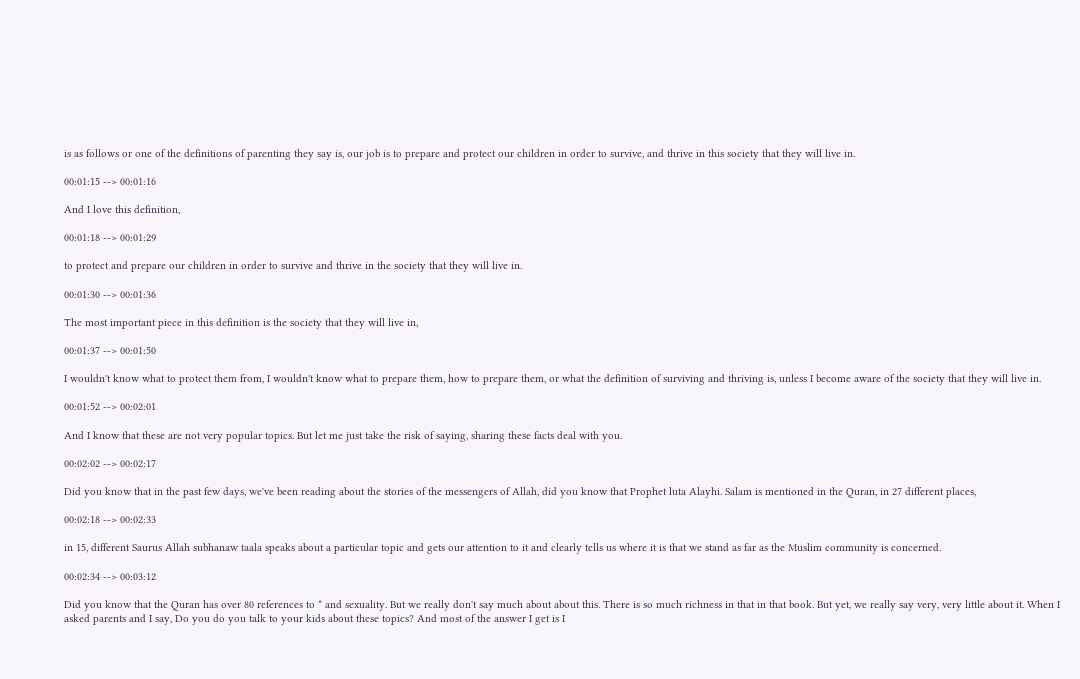is as follows or one of the definitions of parenting they say is, our job is to prepare and protect our children in order to survive, and thrive in this society that they will live in.

00:01:15 --> 00:01:16

And I love this definition,

00:01:18 --> 00:01:29

to protect and prepare our children in order to survive and thrive in the society that they will live in.

00:01:30 --> 00:01:36

The most important piece in this definition is the society that they will live in,

00:01:37 --> 00:01:50

I wouldn't know what to protect them from, I wouldn't know what to prepare them, how to prepare them, or what the definition of surviving and thriving is, unless I become aware of the society that they will live in.

00:01:52 --> 00:02:01

And I know that these are not very popular topics. But let me just take the risk of saying, sharing these facts deal with you.

00:02:02 --> 00:02:17

Did you know that in the past few days, we've been reading about the stories of the messengers of Allah, did you know that Prophet luta Alayhi. Salam is mentioned in the Quran, in 27 different places,

00:02:18 --> 00:02:33

in 15, different Saurus Allah subhanaw taala speaks about a particular topic and gets our attention to it and clearly tells us where it is that we stand as far as the Muslim community is concerned.

00:02:34 --> 00:03:12

Did you know that the Quran has over 80 references to * and sexuality. But we really don't say much about about this. There is so much richness in that in that book. But yet, we really say very, very little about it. When I asked parents and I say, Do you do you talk to your kids about these topics? And most of the answer I get is I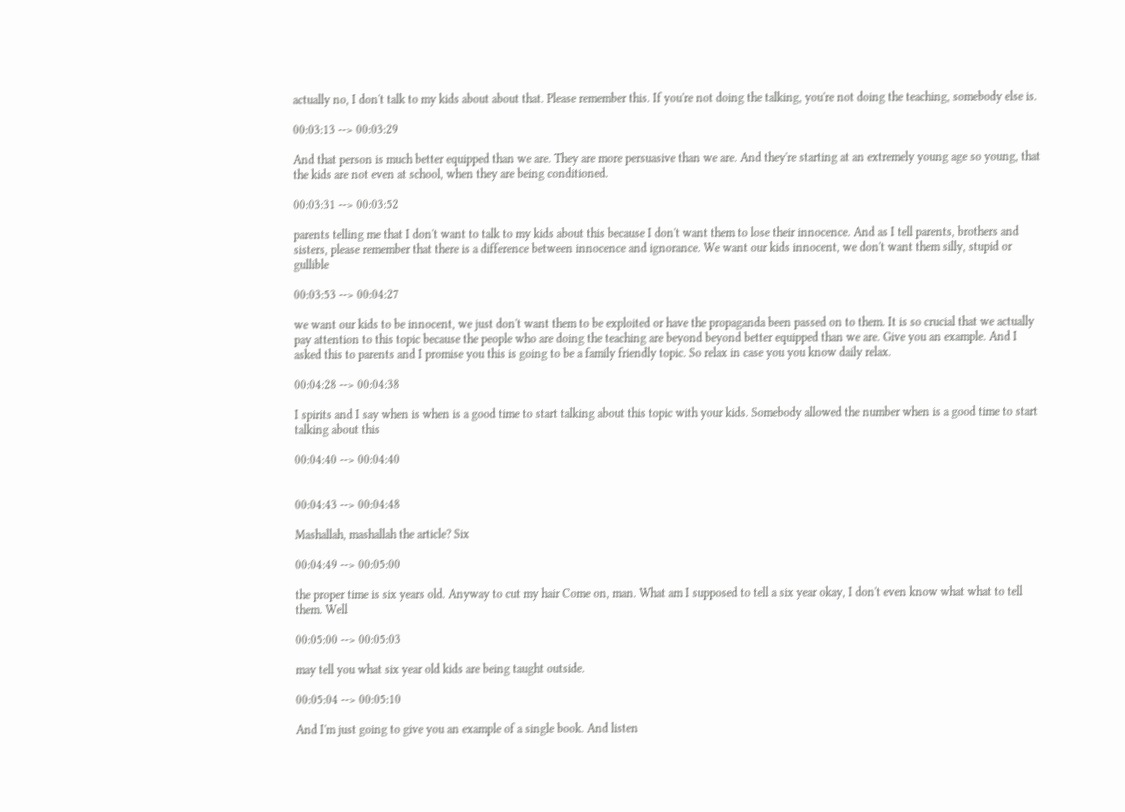actually no, I don't talk to my kids about about that. Please remember this. If you're not doing the talking, you're not doing the teaching, somebody else is.

00:03:13 --> 00:03:29

And that person is much better equipped than we are. They are more persuasive than we are. And they're starting at an extremely young age so young, that the kids are not even at school, when they are being conditioned.

00:03:31 --> 00:03:52

parents telling me that I don't want to talk to my kids about this because I don't want them to lose their innocence. And as I tell parents, brothers and sisters, please remember that there is a difference between innocence and ignorance. We want our kids innocent, we don't want them silly, stupid or gullible

00:03:53 --> 00:04:27

we want our kids to be innocent, we just don't want them to be exploited or have the propaganda been passed on to them. It is so crucial that we actually pay attention to this topic because the people who are doing the teaching are beyond beyond better equipped than we are. Give you an example. And I asked this to parents and I promise you this is going to be a family friendly topic. So relax in case you you know daily relax.

00:04:28 --> 00:04:38

I spirits and I say when is when is a good time to start talking about this topic with your kids. Somebody allowed the number when is a good time to start talking about this

00:04:40 --> 00:04:40


00:04:43 --> 00:04:48

Mashallah, mashallah the article? Six

00:04:49 --> 00:05:00

the proper time is six years old. Anyway to cut my hair Come on, man. What am I supposed to tell a six year okay, I don't even know what what to tell them. Well

00:05:00 --> 00:05:03

may tell you what six year old kids are being taught outside.

00:05:04 --> 00:05:10

And I'm just going to give you an example of a single book. And listen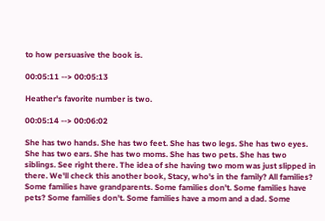to how persuasive the book is.

00:05:11 --> 00:05:13

Heather's favorite number is two.

00:05:14 --> 00:06:02

She has two hands. She has two feet. She has two legs. She has two eyes. She has two ears. She has two moms. She has two pets. She has two siblings. See right there. The idea of she having two mom was just slipped in there. We'll check this another book, Stacy, who's in the family? All families? Some families have grandparents. Some families don't. Some families have pets? Some families don't. Some families have a mom and a dad. Some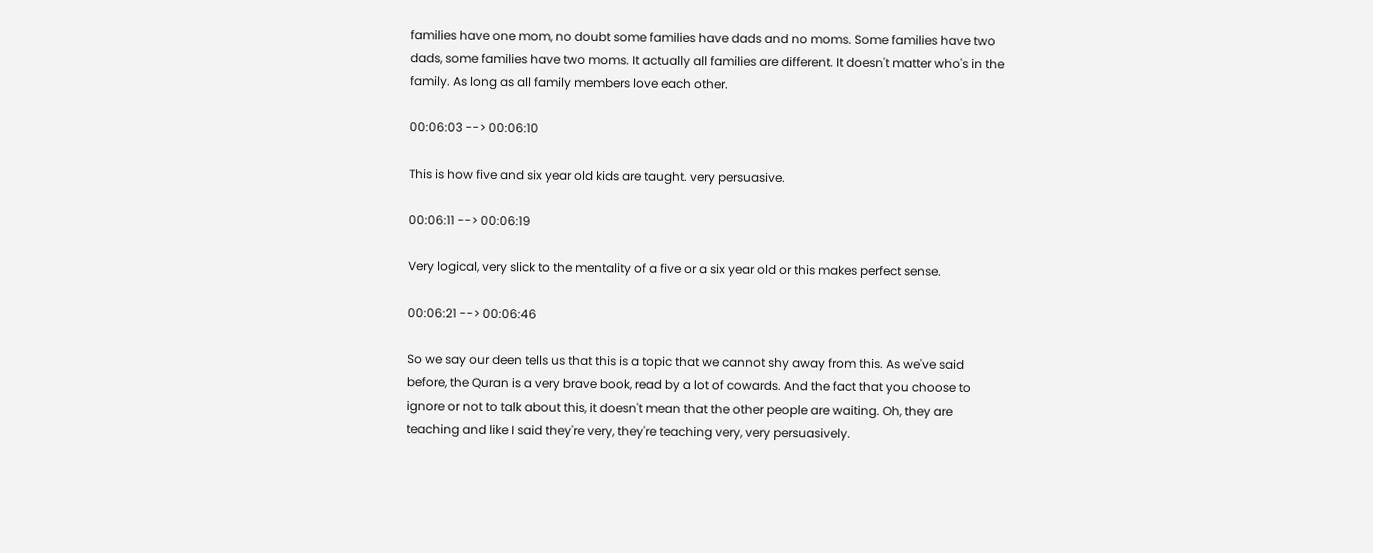families have one mom, no doubt some families have dads and no moms. Some families have two dads, some families have two moms. It actually all families are different. It doesn't matter who's in the family. As long as all family members love each other.

00:06:03 --> 00:06:10

This is how five and six year old kids are taught. very persuasive.

00:06:11 --> 00:06:19

Very logical, very slick to the mentality of a five or a six year old or this makes perfect sense.

00:06:21 --> 00:06:46

So we say our deen tells us that this is a topic that we cannot shy away from this. As we've said before, the Quran is a very brave book, read by a lot of cowards. And the fact that you choose to ignore or not to talk about this, it doesn't mean that the other people are waiting. Oh, they are teaching and like I said they're very, they're teaching very, very persuasively.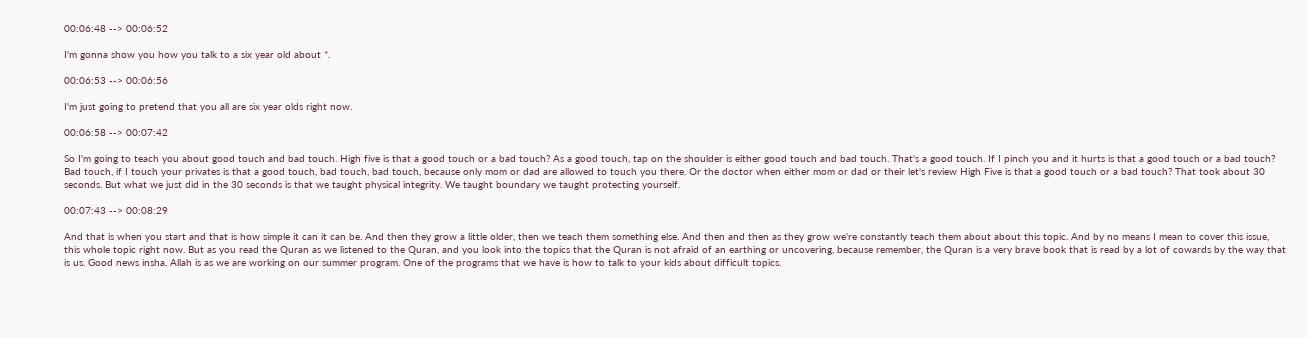00:06:48 --> 00:06:52

I'm gonna show you how you talk to a six year old about *.

00:06:53 --> 00:06:56

I'm just going to pretend that you all are six year olds right now.

00:06:58 --> 00:07:42

So I'm going to teach you about good touch and bad touch. High five is that a good touch or a bad touch? As a good touch, tap on the shoulder is either good touch and bad touch. That's a good touch. If I pinch you and it hurts is that a good touch or a bad touch? Bad touch, if I touch your privates is that a good touch, bad touch, bad touch, because only mom or dad are allowed to touch you there. Or the doctor when either mom or dad or their let's review High Five is that a good touch or a bad touch? That took about 30 seconds. But what we just did in the 30 seconds is that we taught physical integrity. We taught boundary we taught protecting yourself.

00:07:43 --> 00:08:29

And that is when you start and that is how simple it can it can be. And then they grow a little older, then we teach them something else. And then and then as they grow we're constantly teach them about about this topic. And by no means I mean to cover this issue, this whole topic right now. But as you read the Quran as we listened to the Quran, and you look into the topics that the Quran is not afraid of an earthing or uncovering, because remember, the Quran is a very brave book that is read by a lot of cowards by the way that is us. Good news insha. Allah is as we are working on our summer program. One of the programs that we have is how to talk to your kids about difficult topics.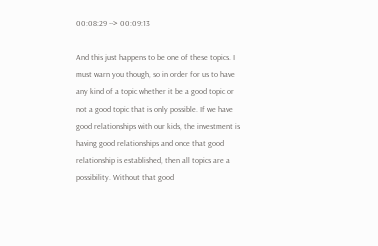00:08:29 --> 00:09:13

And this just happens to be one of these topics. I must warn you though, so in order for us to have any kind of a topic whether it be a good topic or not a good topic that is only possible. If we have good relationships with our kids, the investment is having good relationships and once that good relationship is established, then all topics are a possibility. Without that good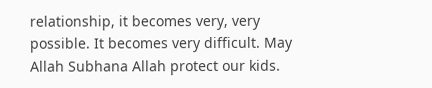relationship, it becomes very, very possible. It becomes very difficult. May Allah Subhana Allah protect our kids.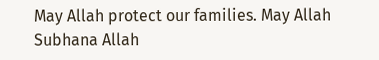May Allah protect our families. May Allah Subhana Allah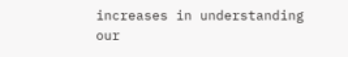increases in understanding our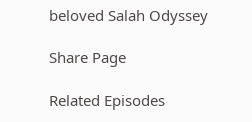beloved Salah Odyssey

Share Page

Related Episodes